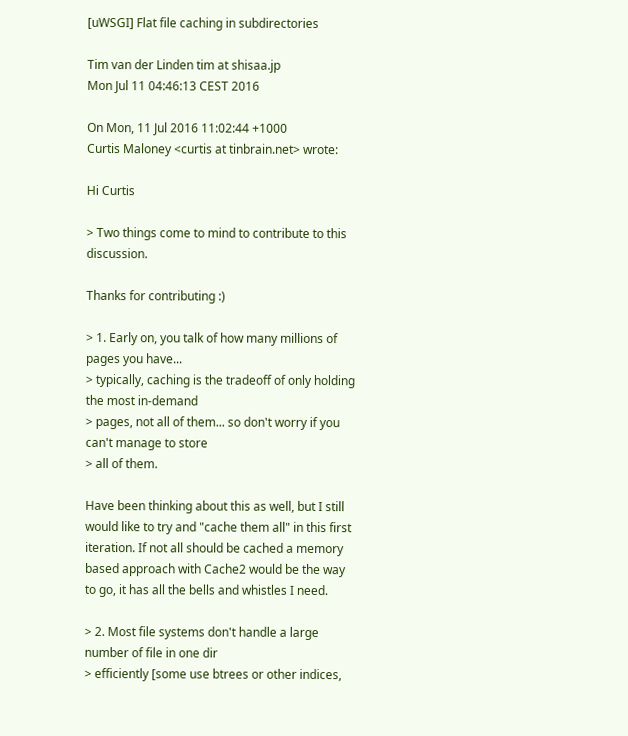[uWSGI] Flat file caching in subdirectories

Tim van der Linden tim at shisaa.jp
Mon Jul 11 04:46:13 CEST 2016

On Mon, 11 Jul 2016 11:02:44 +1000
Curtis Maloney <curtis at tinbrain.net> wrote:

Hi Curtis

> Two things come to mind to contribute to this discussion.

Thanks for contributing :)

> 1. Early on, you talk of how many millions of pages you have...
> typically, caching is the tradeoff of only holding the most in-demand
> pages, not all of them... so don't worry if you can't manage to store
> all of them.

Have been thinking about this as well, but I still would like to try and "cache them all" in this first iteration. If not all should be cached a memory based approach with Cache2 would be the way to go, it has all the bells and whistles I need.

> 2. Most file systems don't handle a large number of file in one dir
> efficiently [some use btrees or other indices,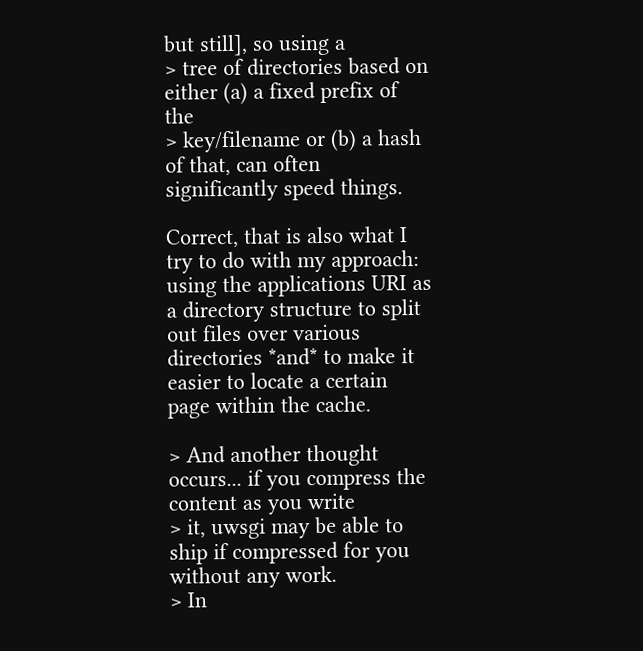but still], so using a
> tree of directories based on either (a) a fixed prefix of the
> key/filename or (b) a hash of that, can often significantly speed things.

Correct, that is also what I try to do with my approach: using the applications URI as a directory structure to split out files over various directories *and* to make it easier to locate a certain page within the cache.

> And another thought occurs... if you compress the content as you write
> it, uwsgi may be able to ship if compressed for you without any work.
> In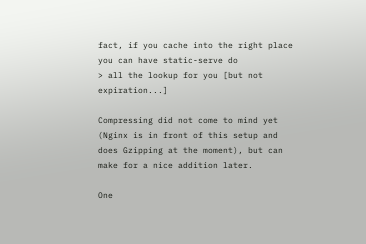fact, if you cache into the right place you can have static-serve do
> all the lookup for you [but not expiration...]

Compressing did not come to mind yet (Nginx is in front of this setup and does Gzipping at the moment), but can make for a nice addition later.

One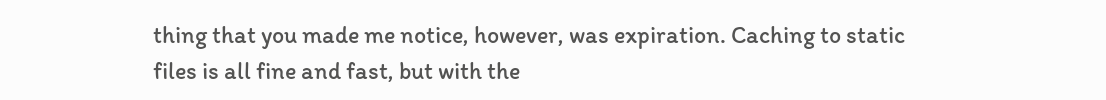thing that you made me notice, however, was expiration. Caching to static files is all fine and fast, but with the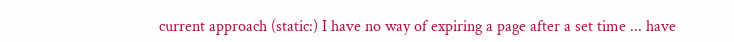current approach (static:) I have no way of expiring a page after a set time ... have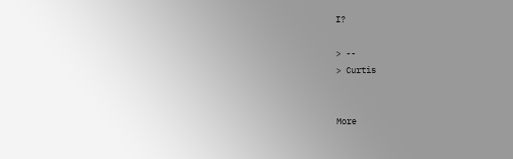I?

> --
> Curtis


More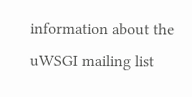information about the uWSGI mailing list